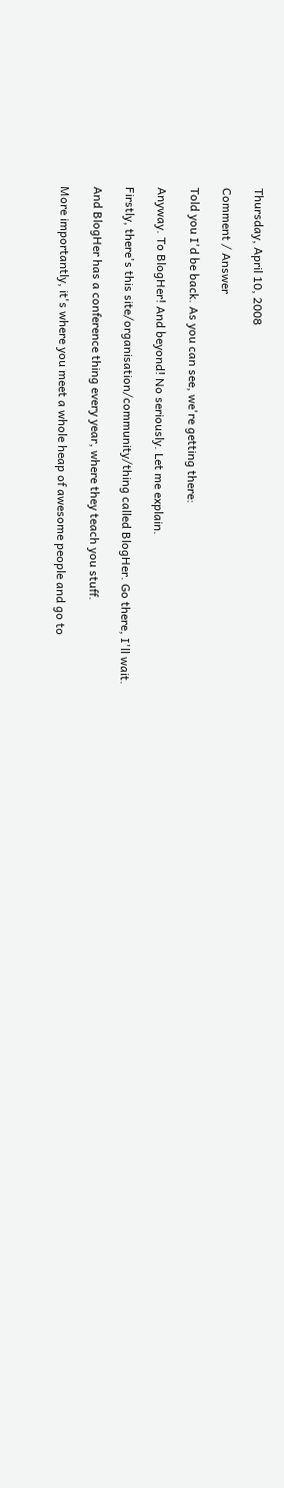Thursday, April 10, 2008

Comment / Answer

Told you I'd be back. As you can see, we're getting there:

Anyway. To BlogHer! And beyond! No seriously. Let me explain.

Firstly, there's this site/organisation/community/thing called BlogHer. Go there, I'll wait.

And BlogHer has a conference thing every year, where they teach you stuff.

More importantly, it's where you meet a whole heap of awesome people and go to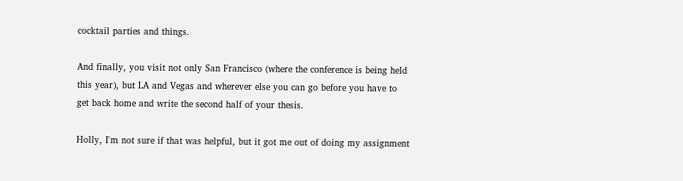cocktail parties and things.

And finally, you visit not only San Francisco (where the conference is being held this year), but LA and Vegas and wherever else you can go before you have to get back home and write the second half of your thesis.

Holly, I'm not sure if that was helpful, but it got me out of doing my assignment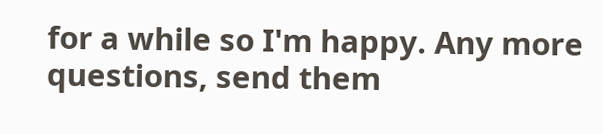for a while so I'm happy. Any more questions, send them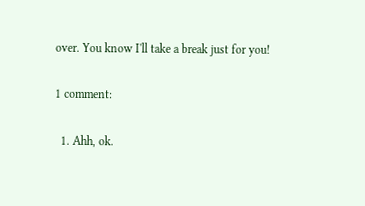over. You know I'll take a break just for you!

1 comment:

  1. Ahh, ok.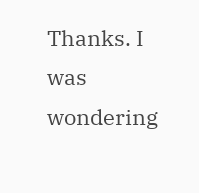Thanks. I was wondering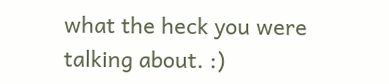what the heck you were talking about. :)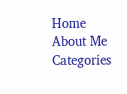Home      About Me      Categories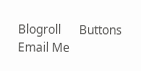Blogroll      Buttons      Email Me